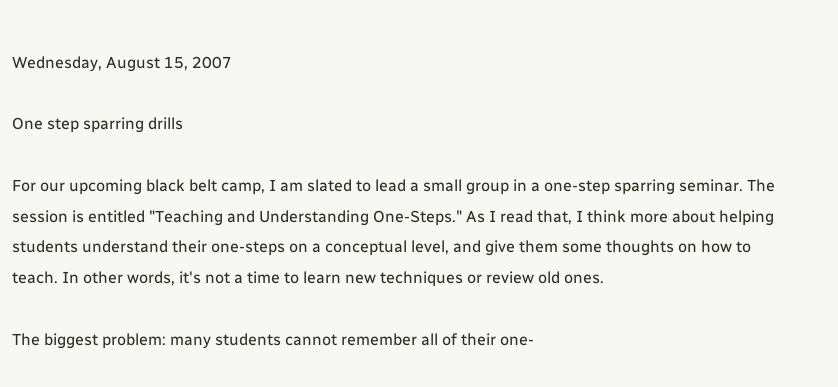Wednesday, August 15, 2007

One step sparring drills

For our upcoming black belt camp, I am slated to lead a small group in a one-step sparring seminar. The session is entitled "Teaching and Understanding One-Steps." As I read that, I think more about helping students understand their one-steps on a conceptual level, and give them some thoughts on how to teach. In other words, it's not a time to learn new techniques or review old ones.

The biggest problem: many students cannot remember all of their one-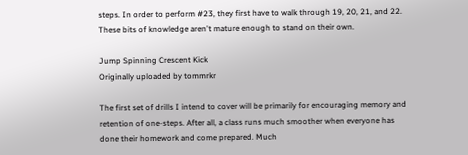steps. In order to perform #23, they first have to walk through 19, 20, 21, and 22. These bits of knowledge aren't mature enough to stand on their own.

Jump Spinning Crescent Kick
Originally uploaded by tommrkr

The first set of drills I intend to cover will be primarily for encouraging memory and retention of one-steps. After all, a class runs much smoother when everyone has done their homework and come prepared. Much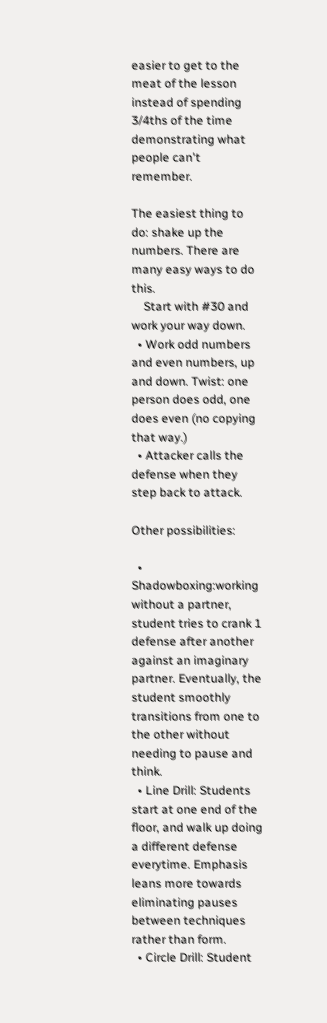easier to get to the meat of the lesson instead of spending 3/4ths of the time demonstrating what people can't remember.

The easiest thing to do: shake up the numbers. There are many easy ways to do this.
    Start with #30 and work your way down.
  • Work odd numbers and even numbers, up and down. Twist: one person does odd, one does even (no copying that way.)
  • Attacker calls the defense when they step back to attack.

Other possibilities:

  • Shadowboxing:working without a partner, student tries to crank 1 defense after another against an imaginary partner. Eventually, the student smoothly transitions from one to the other without needing to pause and think.
  • Line Drill: Students start at one end of the floor, and walk up doing a different defense everytime. Emphasis leans more towards eliminating pauses between techniques rather than form.
  • Circle Drill: Student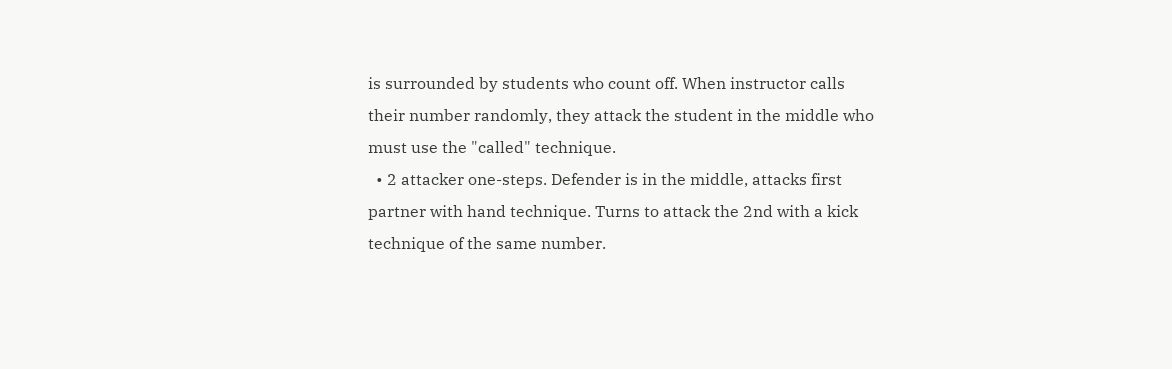is surrounded by students who count off. When instructor calls their number randomly, they attack the student in the middle who must use the "called" technique.
  • 2 attacker one-steps. Defender is in the middle, attacks first partner with hand technique. Turns to attack the 2nd with a kick technique of the same number.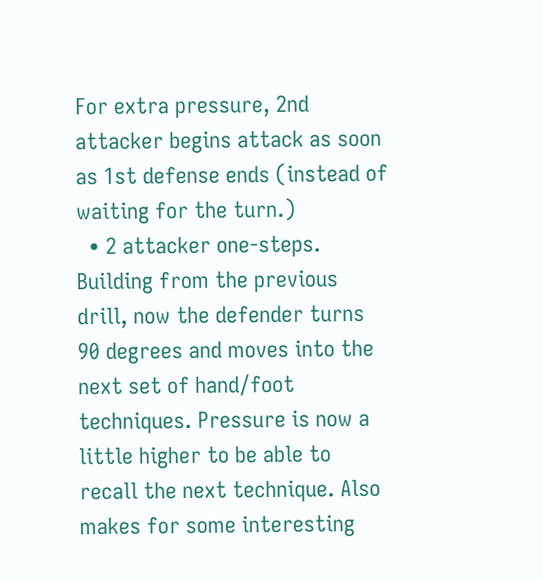For extra pressure, 2nd attacker begins attack as soon as 1st defense ends (instead of waiting for the turn.)
  • 2 attacker one-steps. Building from the previous drill, now the defender turns 90 degrees and moves into the next set of hand/foot techniques. Pressure is now a little higher to be able to recall the next technique. Also makes for some interesting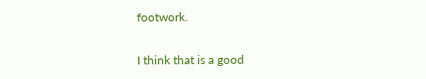footwork.

I think that is a good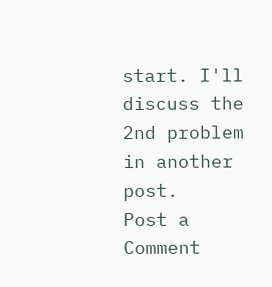start. I'll discuss the 2nd problem in another post.
Post a Comment